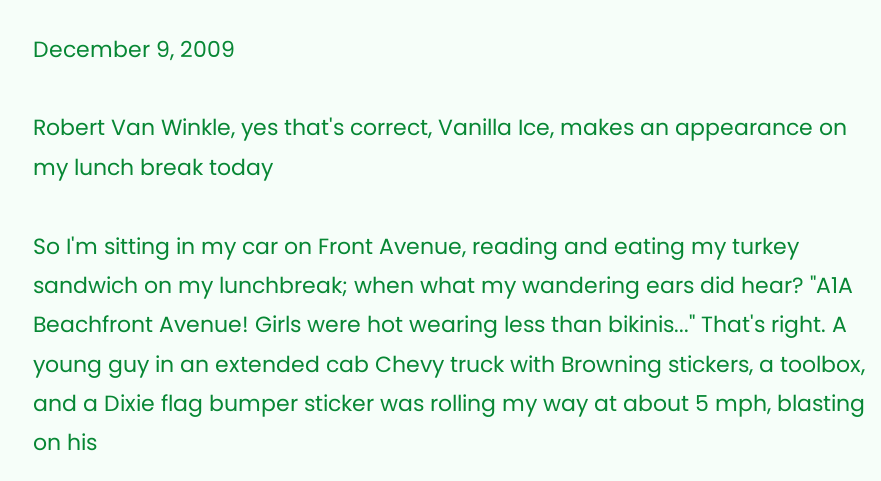December 9, 2009

Robert Van Winkle, yes that's correct, Vanilla Ice, makes an appearance on my lunch break today

So I'm sitting in my car on Front Avenue, reading and eating my turkey sandwich on my lunchbreak; when what my wandering ears did hear? "A1A Beachfront Avenue! Girls were hot wearing less than bikinis..." That's right. A young guy in an extended cab Chevy truck with Browning stickers, a toolbox, and a Dixie flag bumper sticker was rolling my way at about 5 mph, blasting on his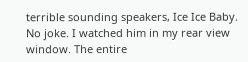terrible sounding speakers, Ice Ice Baby. No joke. I watched him in my rear view window. The entire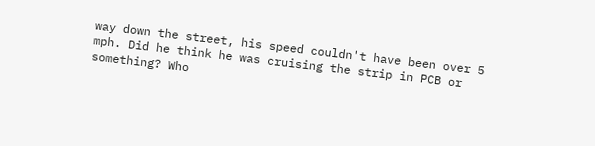way down the street, his speed couldn't have been over 5 mph. Did he think he was cruising the strip in PCB or something? Who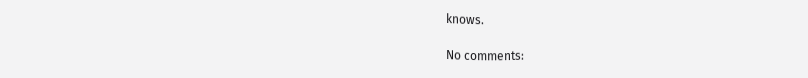knows.

No comments: